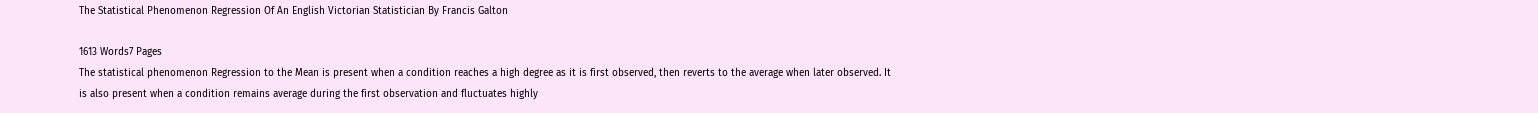The Statistical Phenomenon Regression Of An English Victorian Statistician By Francis Galton

1613 Words7 Pages
The statistical phenomenon Regression to the Mean is present when a condition reaches a high degree as it is first observed, then reverts to the average when later observed. It is also present when a condition remains average during the first observation and fluctuates highly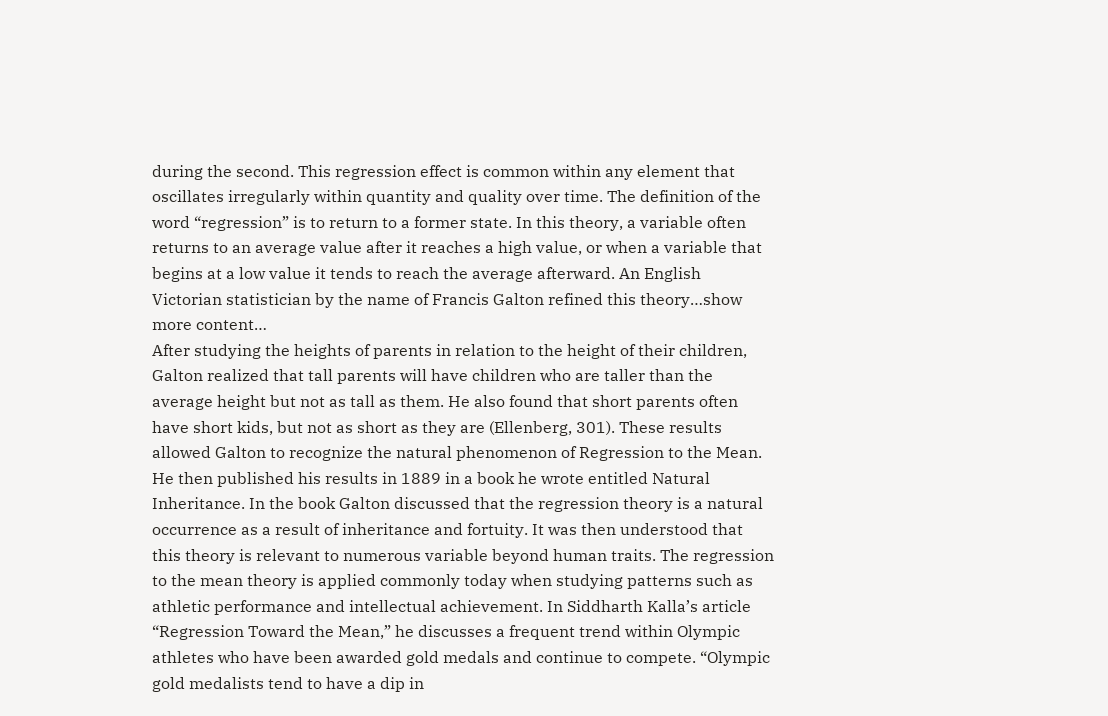during the second. This regression effect is common within any element that oscillates irregularly within quantity and quality over time. The definition of the word “regression” is to return to a former state. In this theory, a variable often returns to an average value after it reaches a high value, or when a variable that begins at a low value it tends to reach the average afterward. An English Victorian statistician by the name of Francis Galton refined this theory…show more content…
After studying the heights of parents in relation to the height of their children, Galton realized that tall parents will have children who are taller than the average height but not as tall as them. He also found that short parents often have short kids, but not as short as they are (Ellenberg, 301). These results allowed Galton to recognize the natural phenomenon of Regression to the Mean. He then published his results in 1889 in a book he wrote entitled Natural Inheritance. In the book Galton discussed that the regression theory is a natural occurrence as a result of inheritance and fortuity. It was then understood that this theory is relevant to numerous variable beyond human traits. The regression to the mean theory is applied commonly today when studying patterns such as athletic performance and intellectual achievement. In Siddharth Kalla’s article “Regression Toward the Mean,” he discusses a frequent trend within Olympic athletes who have been awarded gold medals and continue to compete. “Olympic gold medalists tend to have a dip in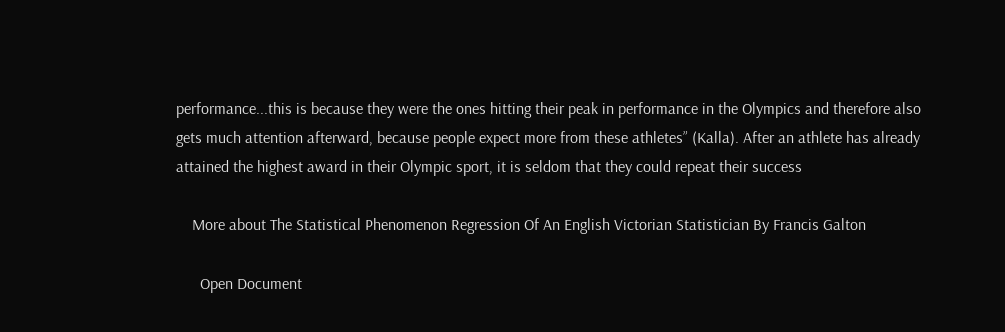performance...this is because they were the ones hitting their peak in performance in the Olympics and therefore also gets much attention afterward, because people expect more from these athletes” (Kalla). After an athlete has already attained the highest award in their Olympic sport, it is seldom that they could repeat their success

    More about The Statistical Phenomenon Regression Of An English Victorian Statistician By Francis Galton

      Open Document